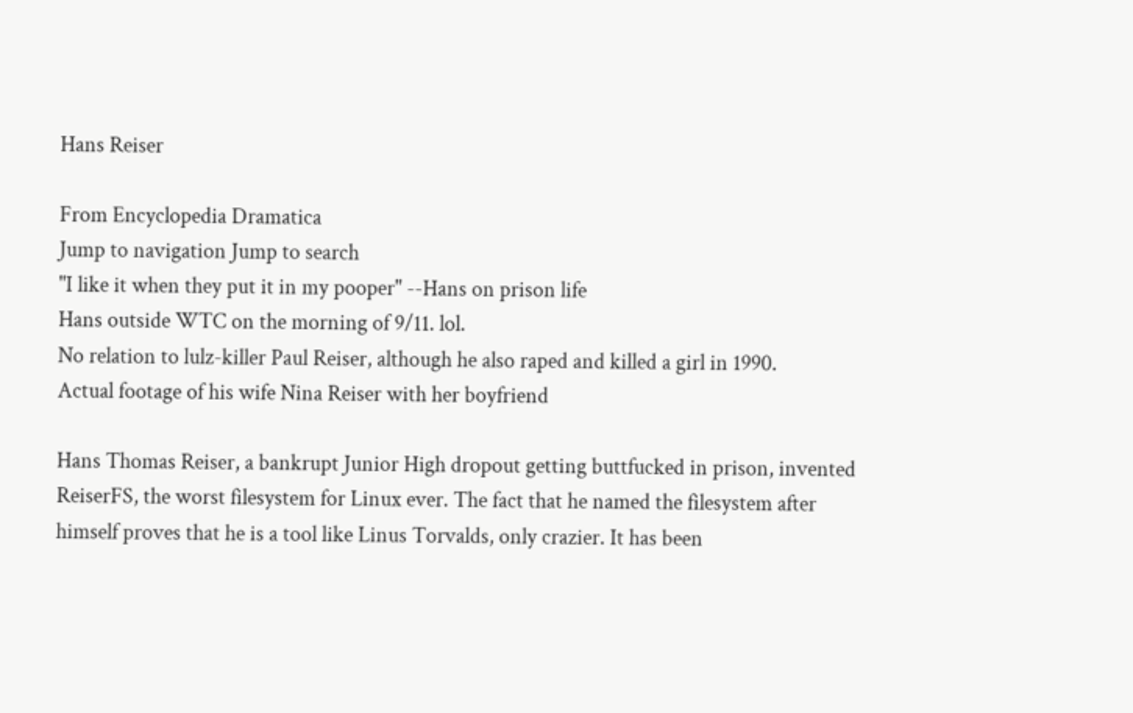Hans Reiser

From Encyclopedia Dramatica
Jump to navigation Jump to search
"I like it when they put it in my pooper" --Hans on prison life
Hans outside WTC on the morning of 9/11. lol.
No relation to lulz-killer Paul Reiser, although he also raped and killed a girl in 1990.
Actual footage of his wife Nina Reiser with her boyfriend

Hans Thomas Reiser, a bankrupt Junior High dropout getting buttfucked in prison, invented ReiserFS, the worst filesystem for Linux ever. The fact that he named the filesystem after himself proves that he is a tool like Linus Torvalds, only crazier. It has been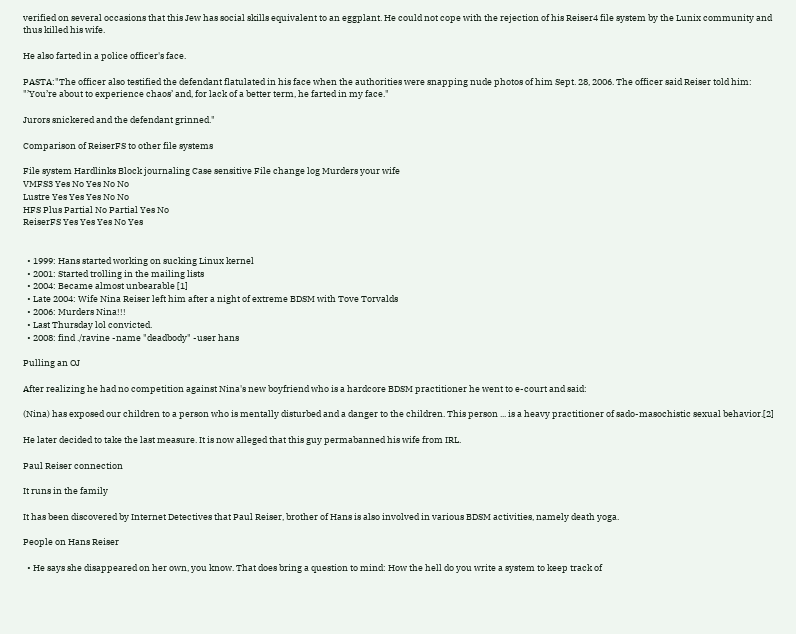verified on several occasions that this Jew has social skills equivalent to an eggplant. He could not cope with the rejection of his Reiser4 file system by the Lunix community and thus killed his wife.

He also farted in a police officer's face.

PASTA:"The officer also testified the defendant flatulated in his face when the authorities were snapping nude photos of him Sept. 28, 2006. The officer said Reiser told him: "’You’re about to experience chaos’ and, for lack of a better term, he farted in my face."

Jurors snickered and the defendant grinned."

Comparison of ReiserFS to other file systems

File system Hardlinks Block journaling Case sensitive File change log Murders your wife
VMFS3 Yes No Yes No No
Lustre Yes Yes Yes No No
HFS Plus Partial No Partial Yes No
ReiserFS Yes Yes Yes No Yes


  • 1999: Hans started working on sucking Linux kernel
  • 2001: Started trolling in the mailing lists
  • 2004: Became almost unbearable [1]
  • Late 2004: Wife Nina Reiser left him after a night of extreme BDSM with Tove Torvalds
  • 2006: Murders Nina!!!
  • Last Thursday lol convicted.
  • 2008: find ./ravine -name "deadbody" -user hans

Pulling an OJ

After realizing he had no competition against Nina's new boyfriend who is a hardcore BDSM practitioner he went to e-court and said:

(Nina) has exposed our children to a person who is mentally disturbed and a danger to the children. This person ... is a heavy practitioner of sado-masochistic sexual behavior.[2]

He later decided to take the last measure. It is now alleged that this guy permabanned his wife from IRL.

Paul Reiser connection

It runs in the family

It has been discovered by Internet Detectives that Paul Reiser, brother of Hans is also involved in various BDSM activities, namely death yoga.

People on Hans Reiser

  • He says she disappeared on her own, you know. That does bring a question to mind: How the hell do you write a system to keep track of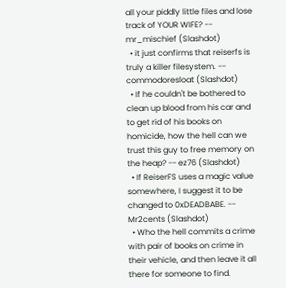all your piddly little files and lose track of YOUR WIFE? -- mr_mischief (Slashdot)
  • it just confirms that reiserfs is truly a killer filesystem. -- commodoresloat (Slashdot)
  • If he couldn't be bothered to clean up blood from his car and to get rid of his books on homicide, how the hell can we trust this guy to free memory on the heap? -- ez76 (Slashdot)
  • If ReiserFS uses a magic value somewhere, I suggest it to be changed to 0xDEADBABE. -- Mr2cents (Slashdot)
  • Who the hell commits a crime with pair of books on crime in their vehicle, and then leave it all there for someone to find.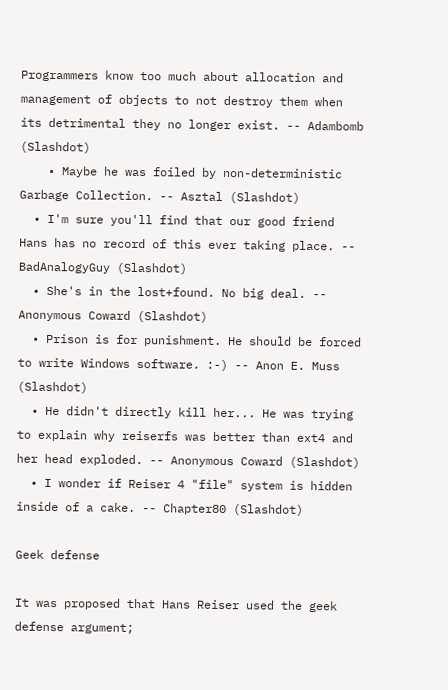Programmers know too much about allocation and management of objects to not destroy them when its detrimental they no longer exist. -- Adambomb (Slashdot)
    • Maybe he was foiled by non-deterministic Garbage Collection. -- Asztal (Slashdot)
  • I'm sure you'll find that our good friend Hans has no record of this ever taking place. -- BadAnalogyGuy (Slashdot)
  • She's in the lost+found. No big deal. -- Anonymous Coward (Slashdot)
  • Prison is for punishment. He should be forced to write Windows software. :-) -- Anon E. Muss (Slashdot)
  • He didn't directly kill her... He was trying to explain why reiserfs was better than ext4 and her head exploded. -- Anonymous Coward (Slashdot)
  • I wonder if Reiser 4 "file" system is hidden inside of a cake. -- Chapter80 (Slashdot)

Geek defense

It was proposed that Hans Reiser used the geek defense argument;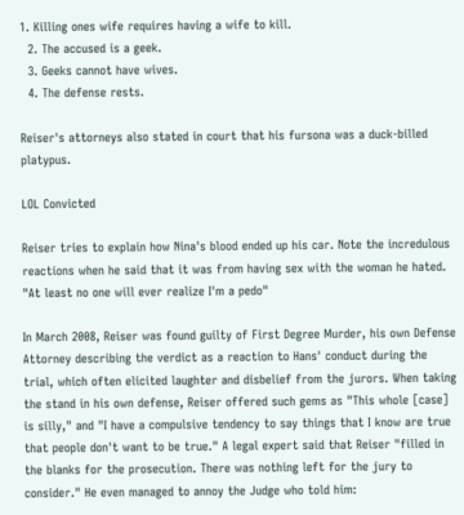1. Killing ones wife requires having a wife to kill.
  2. The accused is a geek.
  3. Geeks cannot have wives.
  4. The defense rests.

Reiser's attorneys also stated in court that his fursona was a duck-billed platypus.

LOL Convicted

Reiser tries to explain how Nina's blood ended up his car. Note the incredulous reactions when he said that it was from having sex with the woman he hated.
"At least no one will ever realize I'm a pedo"

In March 2008, Reiser was found guilty of First Degree Murder, his own Defense Attorney describing the verdict as a reaction to Hans' conduct during the trial, which often elicited laughter and disbelief from the jurors. When taking the stand in his own defense, Reiser offered such gems as "This whole [case] is silly," and "I have a compulsive tendency to say things that I know are true that people don't want to be true." A legal expert said that Reiser "filled in the blanks for the prosecution. There was nothing left for the jury to consider." He even managed to annoy the Judge who told him: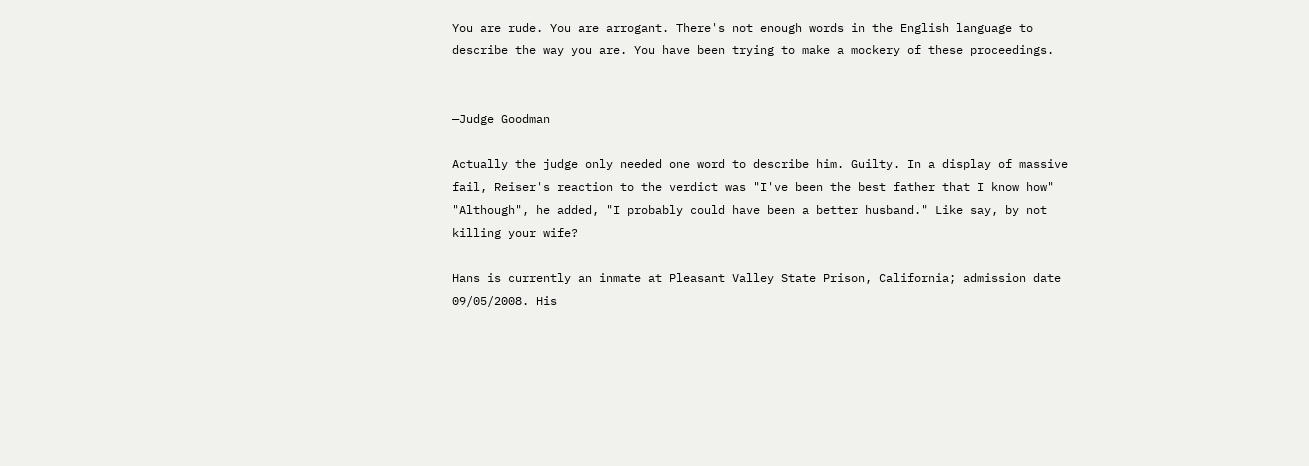You are rude. You are arrogant. There's not enough words in the English language to describe the way you are. You have been trying to make a mockery of these proceedings.


—Judge Goodman

Actually the judge only needed one word to describe him. Guilty. In a display of massive fail, Reiser's reaction to the verdict was "I've been the best father that I know how" "Although", he added, "I probably could have been a better husband." Like say, by not killing your wife?

Hans is currently an inmate at Pleasant Valley State Prison, California; admission date 09/05/2008. His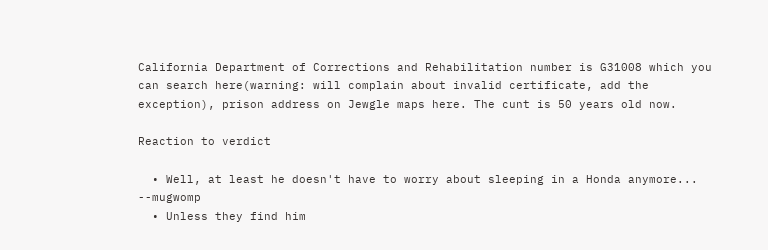California Department of Corrections and Rehabilitation number is G31008 which you can search here(warning: will complain about invalid certificate, add the exception), prison address on Jewgle maps here. The cunt is 50 years old now.

Reaction to verdict

  • Well, at least he doesn't have to worry about sleeping in a Honda anymore... --mugwomp
  • Unless they find him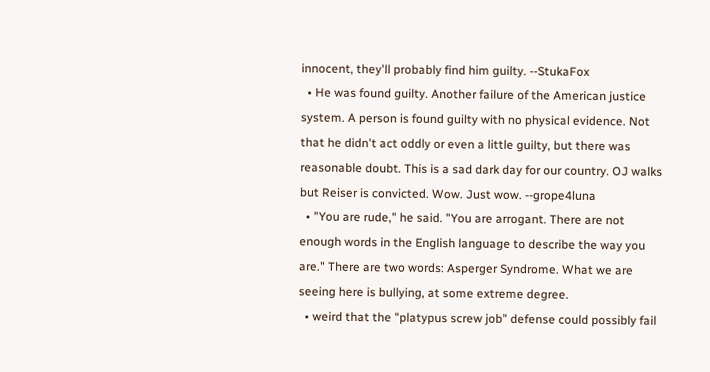innocent, they'll probably find him guilty. --StukaFox
  • He was found guilty. Another failure of the American justice system. A person is found guilty with no physical evidence. Not that he didn't act oddly or even a little guilty, but there was reasonable doubt. This is a sad dark day for our country. OJ walks but Reiser is convicted. Wow. Just wow. --grope4luna
  • "You are rude," he said. "You are arrogant. There are not enough words in the English language to describe the way you are." There are two words: Asperger Syndrome. What we are seeing here is bullying, at some extreme degree.
  • weird that the "platypus screw job" defense could possibly fail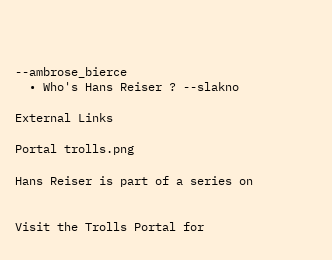--ambrose_bierce
  • Who's Hans Reiser ? --slakno

External Links

Portal trolls.png

Hans Reiser is part of a series on


Visit the Trolls Portal for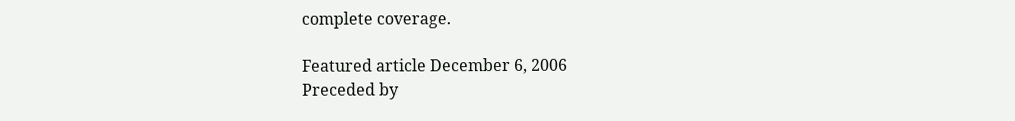complete coverage.

Featured article December 6, 2006
Preceded by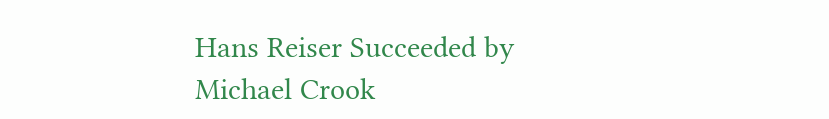Hans Reiser Succeeded by
Michael Crook